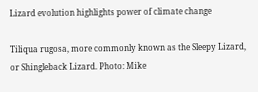Lizard evolution highlights power of climate change

Tiliqua rugosa, more commonly known as the Sleepy Lizard, or Shingleback Lizard. Photo: Mike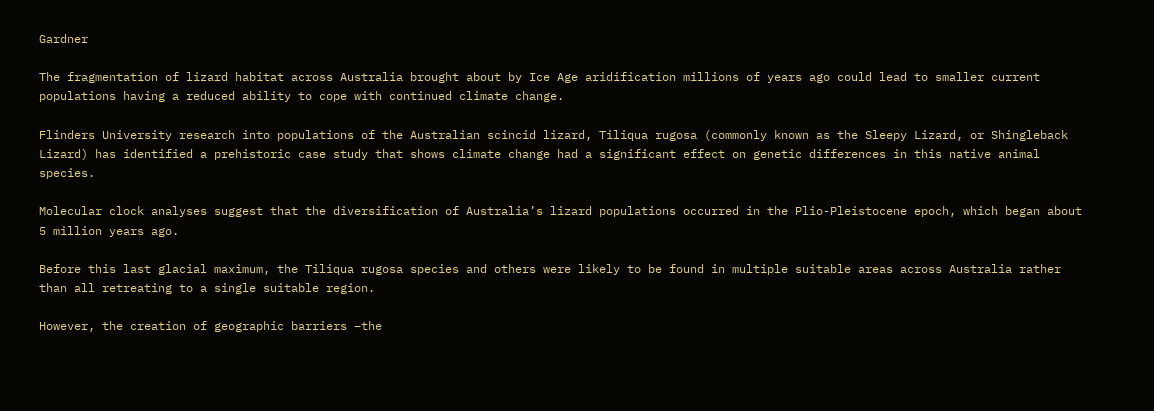Gardner

The fragmentation of lizard habitat across Australia brought about by Ice Age aridification millions of years ago could lead to smaller current populations having a reduced ability to cope with continued climate change.

Flinders University research into populations of the Australian scincid lizard, Tiliqua rugosa (commonly known as the Sleepy Lizard, or Shingleback Lizard) has identified a prehistoric case study that shows climate change had a significant effect on genetic differences in this native animal species.

Molecular clock analyses suggest that the diversification of Australia’s lizard populations occurred in the Plio-Pleistocene epoch, which began about 5 million years ago.

Before this last glacial maximum, the Tiliqua rugosa species and others were likely to be found in multiple suitable areas across Australia rather than all retreating to a single suitable region.

However, the creation of geographic barriers –the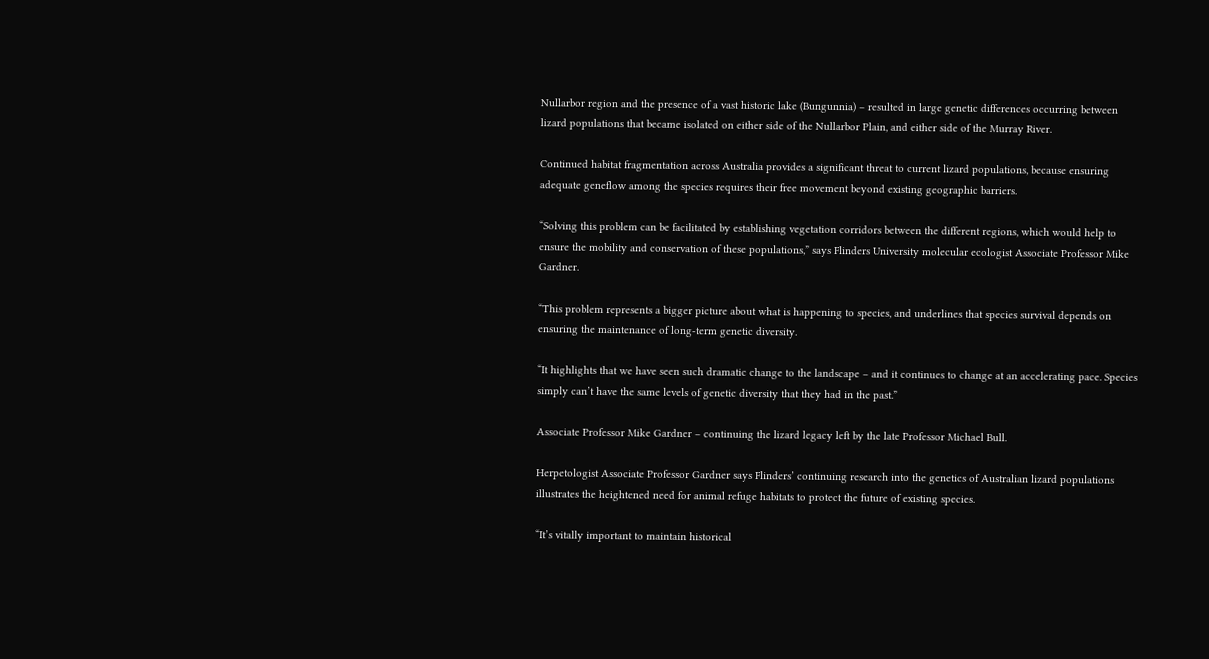Nullarbor region and the presence of a vast historic lake (Bungunnia) – resulted in large genetic differences occurring between lizard populations that became isolated on either side of the Nullarbor Plain, and either side of the Murray River.

Continued habitat fragmentation across Australia provides a significant threat to current lizard populations, because ensuring adequate geneflow among the species requires their free movement beyond existing geographic barriers.

“Solving this problem can be facilitated by establishing vegetation corridors between the different regions, which would help to ensure the mobility and conservation of these populations,” says Flinders University molecular ecologist Associate Professor Mike Gardner.

“This problem represents a bigger picture about what is happening to species, and underlines that species survival depends on ensuring the maintenance of long-term genetic diversity.

“It highlights that we have seen such dramatic change to the landscape – and it continues to change at an accelerating pace. Species simply can’t have the same levels of genetic diversity that they had in the past.”

Associate Professor Mike Gardner – continuing the lizard legacy left by the late Professor Michael Bull.

Herpetologist Associate Professor Gardner says Flinders’ continuing research into the genetics of Australian lizard populations illustrates the heightened need for animal refuge habitats to protect the future of existing species.

“It’s vitally important to maintain historical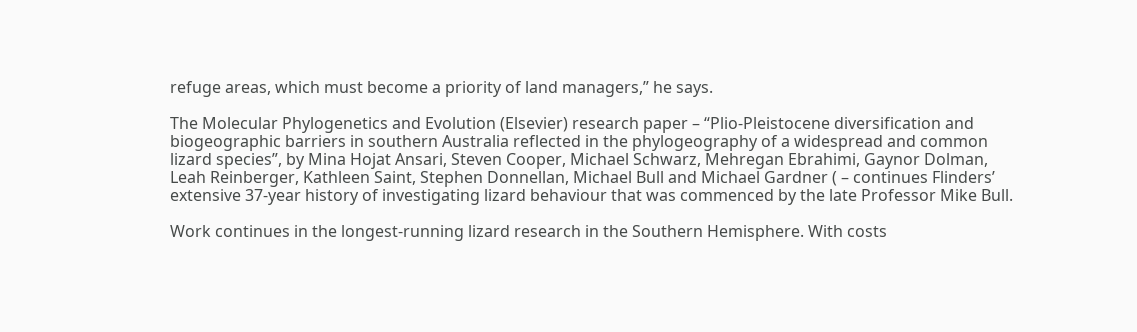refuge areas, which must become a priority of land managers,” he says.

The Molecular Phylogenetics and Evolution (Elsevier) research paper – “Plio-Pleistocene diversification and biogeographic barriers in southern Australia reflected in the phylogeography of a widespread and common lizard species”, by Mina Hojat Ansari, Steven Cooper, Michael Schwarz, Mehregan Ebrahimi, Gaynor Dolman, Leah Reinberger, Kathleen Saint, Stephen Donnellan, Michael Bull and Michael Gardner ( – continues Flinders’ extensive 37-year history of investigating lizard behaviour that was commenced by the late Professor Mike Bull.

Work continues in the longest-running lizard research in the Southern Hemisphere. With costs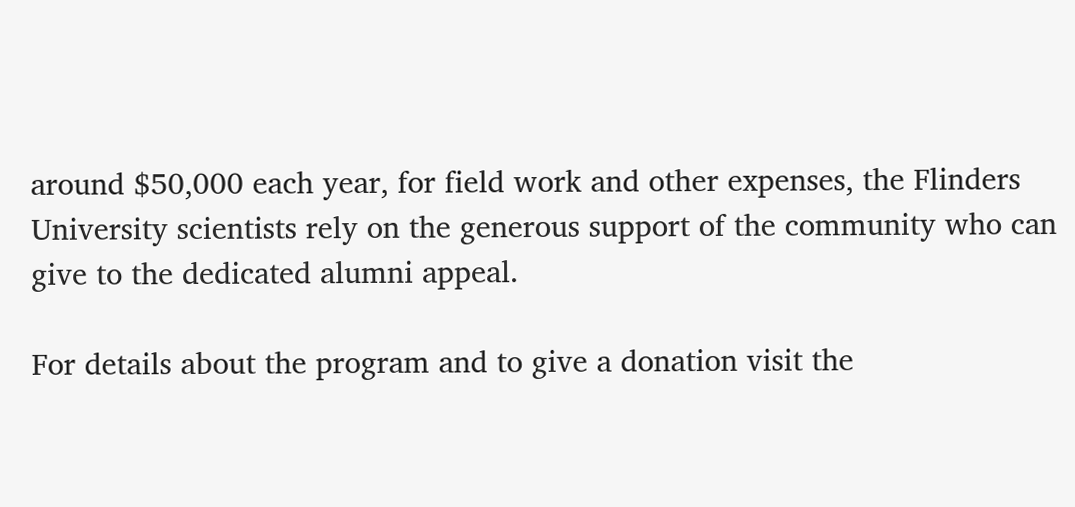around $50,000 each year, for field work and other expenses, the Flinders University scientists rely on the generous support of the community who can give to the dedicated alumni appeal.

For details about the program and to give a donation visit the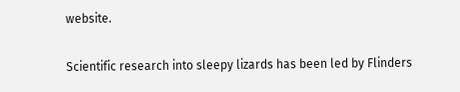website.

Scientific research into sleepy lizards has been led by Flinders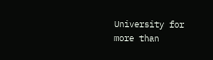University for more than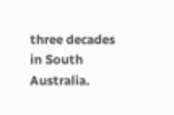three decades in South Australia.